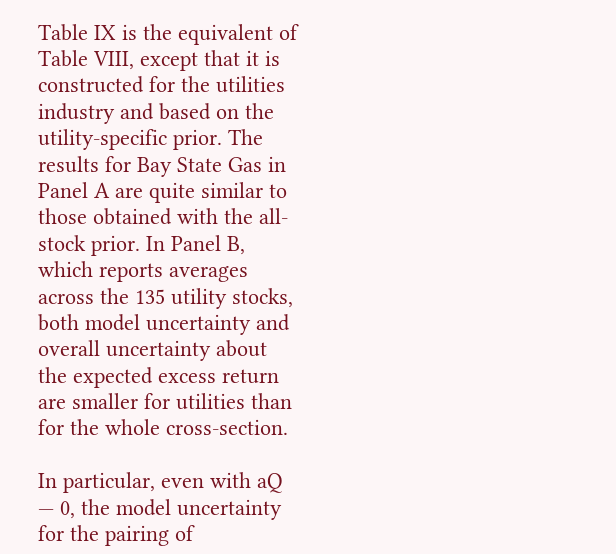Table IX is the equivalent of Table VIII, except that it is constructed for the utilities industry and based on the utility-specific prior. The results for Bay State Gas in Panel A are quite similar to those obtained with the all-stock prior. In Panel B, which reports averages across the 135 utility stocks, both model uncertainty and overall uncertainty about the expected excess return are smaller for utilities than for the whole cross-section.

In particular, even with aQ — 0, the model uncertainty for the pairing of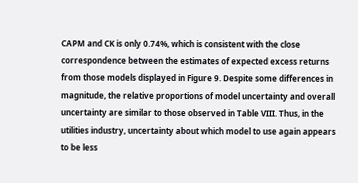CAPM and CK is only 0.74%, which is consistent with the close correspondence between the estimates of expected excess returns from those models displayed in Figure 9. Despite some differences in magnitude, the relative proportions of model uncertainty and overall uncertainty are similar to those observed in Table VIII. Thus, in the utilities industry, uncertainty about which model to use again appears to be less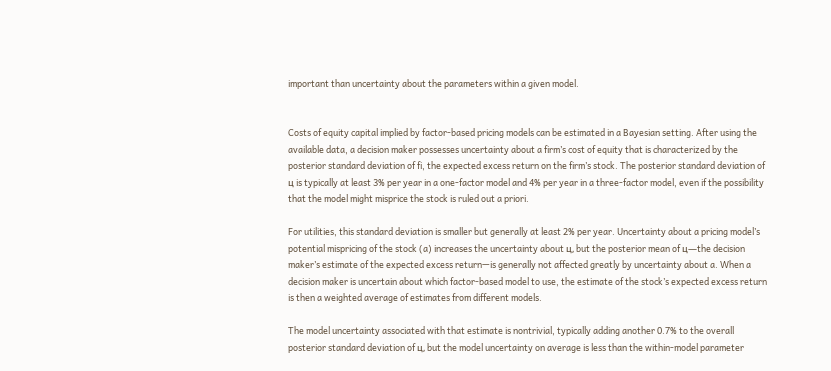important than uncertainty about the parameters within a given model.


Costs of equity capital implied by factor-based pricing models can be estimated in a Bayesian setting. After using the available data, a decision maker possesses uncertainty about a firm’s cost of equity that is characterized by the posterior standard deviation of fi, the expected excess return on the firm’s stock. The posterior standard deviation of ц is typically at least 3% per year in a one-factor model and 4% per year in a three-factor model, even if the possibility that the model might misprice the stock is ruled out a priori.

For utilities, this standard deviation is smaller but generally at least 2% per year. Uncertainty about a pricing model’s potential mispricing of the stock (a) increases the uncertainty about ц, but the posterior mean of ц—the decision maker’s estimate of the expected excess return—is generally not affected greatly by uncertainty about a. When a decision maker is uncertain about which factor-based model to use, the estimate of the stock’s expected excess return is then a weighted average of estimates from different models.

The model uncertainty associated with that estimate is nontrivial, typically adding another 0.7% to the overall posterior standard deviation of ц, but the model uncertainty on average is less than the within-model parameter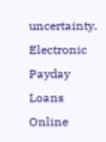uncertainty. Electronic Payday Loans Online